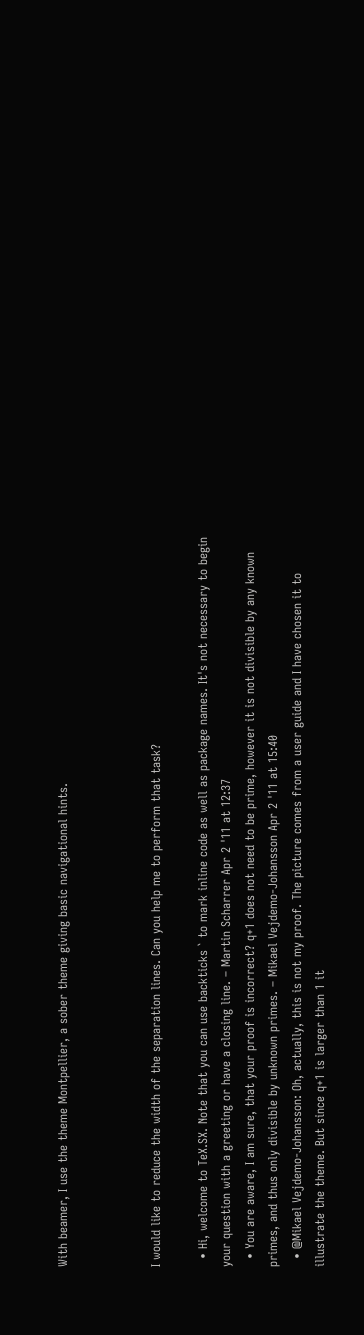With beamer, I use the theme Montpellier, a sober theme giving basic navigational hints.



I would like to reduce the width of the separation lines. Can you help me to perform that task?

  • Hi, welcome to TeX.SX. Note that you can use backticks ` to mark inline code as well as package names. It's not necessary to begin your question with a greeting or have a closing line. – Martin Scharrer Apr 2 '11 at 12:37
  • You are aware, I am sure, that your proof is incorrect? q+1 does not need to be prime, however it is not divisible by any known primes, and thus only divisible by unknown primes. – Mikael Vejdemo-Johansson Apr 2 '11 at 15:40
  • @Mikael Vejdemo-Johansson: Oh, actually, this is not my proof. The picture comes from a user guide and I have chosen it to illustrate the theme. But since q+1 is larger than 1 it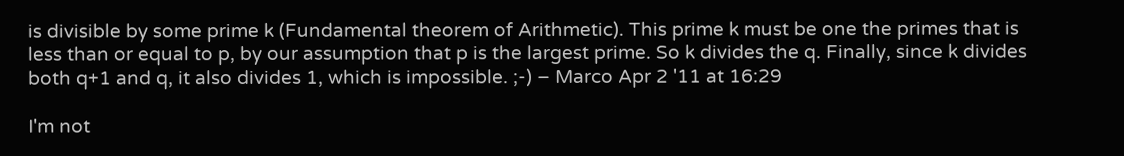is divisible by some prime k (Fundamental theorem of Arithmetic). This prime k must be one the primes that is less than or equal to p, by our assumption that p is the largest prime. So k divides the q. Finally, since k divides both q+1 and q, it also divides 1, which is impossible. ;-) – Marco Apr 2 '11 at 16:29

I'm not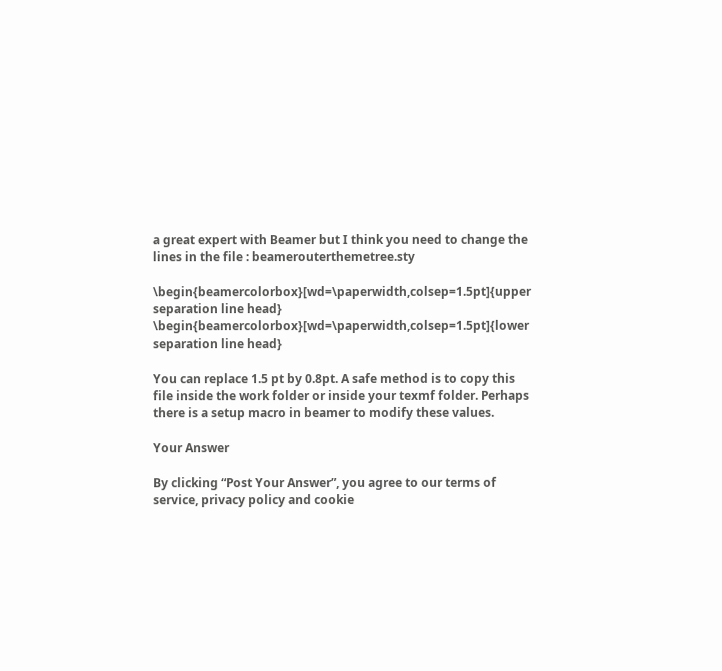a great expert with Beamer but I think you need to change the lines in the file : beamerouterthemetree.sty

\begin{beamercolorbox}[wd=\paperwidth,colsep=1.5pt]{upper separation line head}
\begin{beamercolorbox}[wd=\paperwidth,colsep=1.5pt]{lower separation line head}

You can replace 1.5 pt by 0.8pt. A safe method is to copy this file inside the work folder or inside your texmf folder. Perhaps there is a setup macro in beamer to modify these values.

Your Answer

By clicking “Post Your Answer”, you agree to our terms of service, privacy policy and cookie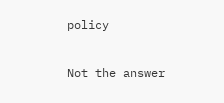policy

Not the answer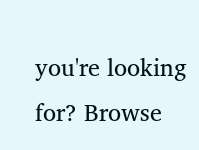you're looking for? Browse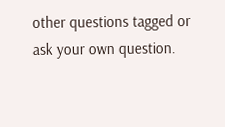other questions tagged or ask your own question.